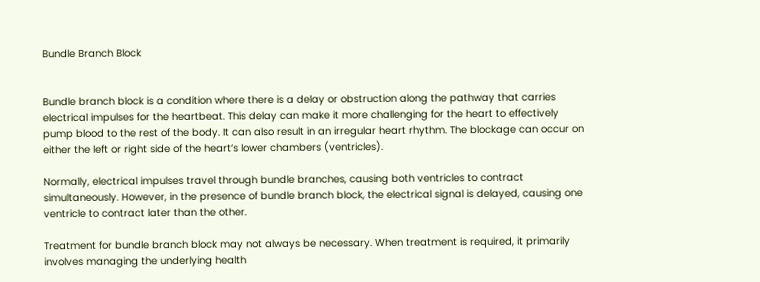Bundle Branch Block


Bundle branch block is a condition where there is a delay or obstruction along the pathway that carries electrical impulses for the heartbeat. This delay can make it more challenging for the heart to effectively pump blood to the rest of the body. It can also result in an irregular heart rhythm. The blockage can occur on either the left or right side of the heart’s lower chambers (ventricles).

Normally, electrical impulses travel through bundle branches, causing both ventricles to contract simultaneously. However, in the presence of bundle branch block, the electrical signal is delayed, causing one ventricle to contract later than the other.

Treatment for bundle branch block may not always be necessary. When treatment is required, it primarily involves managing the underlying health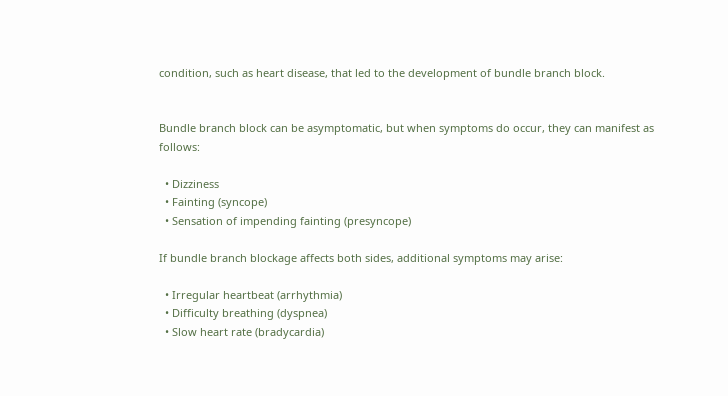condition, such as heart disease, that led to the development of bundle branch block.


Bundle branch block can be asymptomatic, but when symptoms do occur, they can manifest as follows:

  • Dizziness
  • Fainting (syncope)
  • Sensation of impending fainting (presyncope)

If bundle branch blockage affects both sides, additional symptoms may arise:

  • Irregular heartbeat (arrhythmia)
  • Difficulty breathing (dyspnea)
  • Slow heart rate (bradycardia)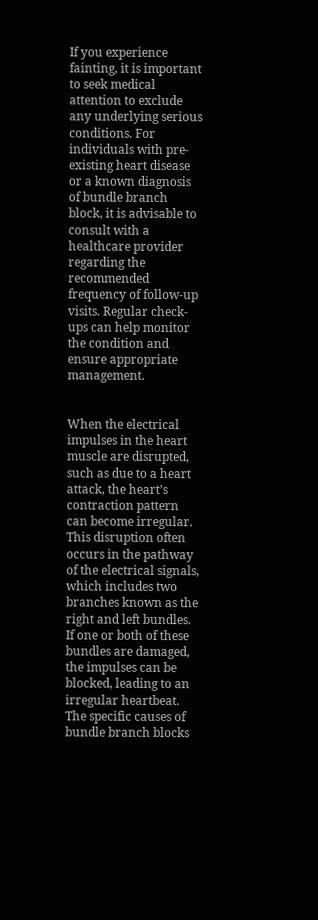If you experience fainting, it is important to seek medical attention to exclude any underlying serious conditions. For individuals with pre-existing heart disease or a known diagnosis of bundle branch block, it is advisable to consult with a healthcare provider regarding the recommended frequency of follow-up visits. Regular check-ups can help monitor the condition and ensure appropriate management.


When the electrical impulses in the heart muscle are disrupted, such as due to a heart attack, the heart’s contraction pattern can become irregular. This disruption often occurs in the pathway of the electrical signals, which includes two branches known as the right and left bundles. If one or both of these bundles are damaged, the impulses can be blocked, leading to an irregular heartbeat. The specific causes of bundle branch blocks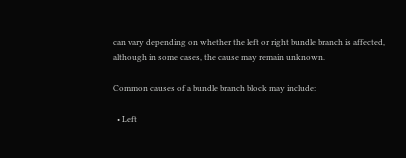can vary depending on whether the left or right bundle branch is affected, although in some cases, the cause may remain unknown.

Common causes of a bundle branch block may include:

  • Left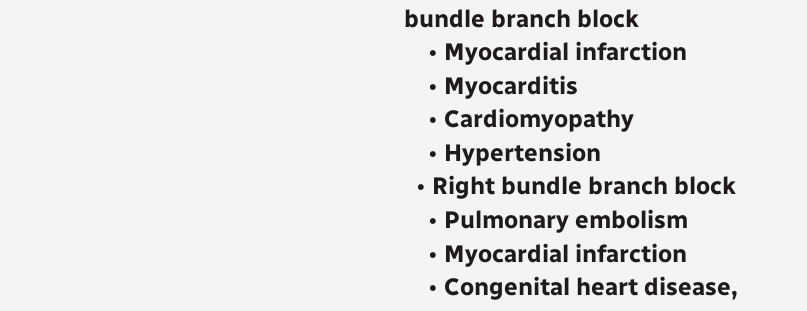bundle branch block
    • Myocardial infarction
    • Myocarditis
    • Cardiomyopathy
    • Hypertension
  • Right bundle branch block
    • Pulmonary embolism
    • Myocardial infarction
    • Congenital heart disease,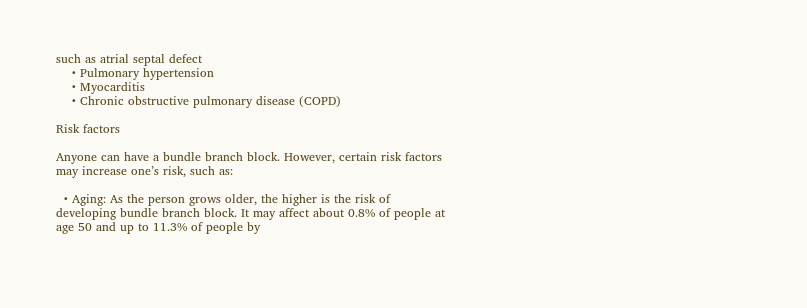such as atrial septal defect
    • Pulmonary hypertension
    • Myocarditis
    • Chronic obstructive pulmonary disease (COPD)

Risk factors

Anyone can have a bundle branch block. However, certain risk factors may increase one’s risk, such as:

  • Aging: As the person grows older, the higher is the risk of developing bundle branch block. It may affect about 0.8% of people at age 50 and up to 11.3% of people by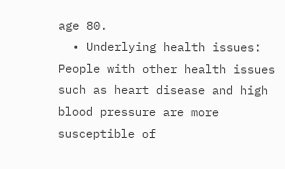age 80.
  • Underlying health issues: People with other health issues such as heart disease and high blood pressure are more susceptible of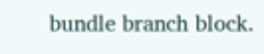bundle branch block.